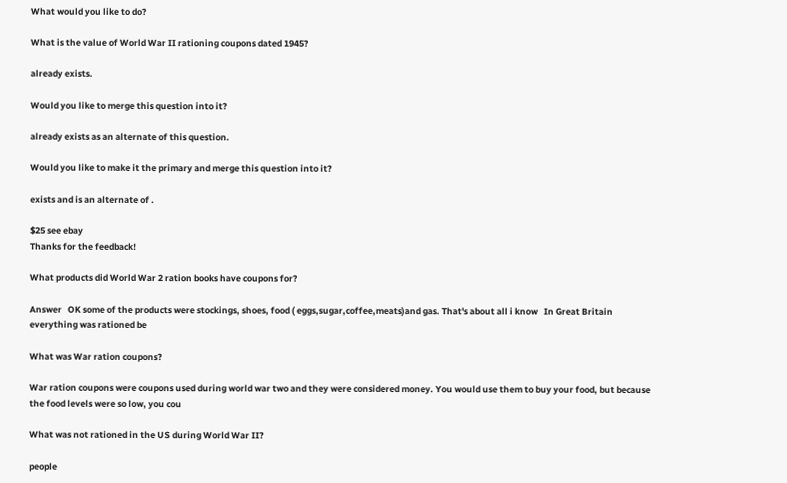What would you like to do?

What is the value of World War II rationing coupons dated 1945?

already exists.

Would you like to merge this question into it?

already exists as an alternate of this question.

Would you like to make it the primary and merge this question into it?

exists and is an alternate of .

$25 see ebay
Thanks for the feedback!

What products did World War 2 ration books have coupons for?

Answer   OK some of the products were stockings, shoes, food ( eggs,sugar,coffee,meats)and gas. That's about all i know   In Great Britain everything was rationed be

What was War ration coupons?

War ration coupons were coupons used during world war two and they were considered money. You would use them to buy your food, but because the food levels were so low, you cou

What was not rationed in the US during World War II?

people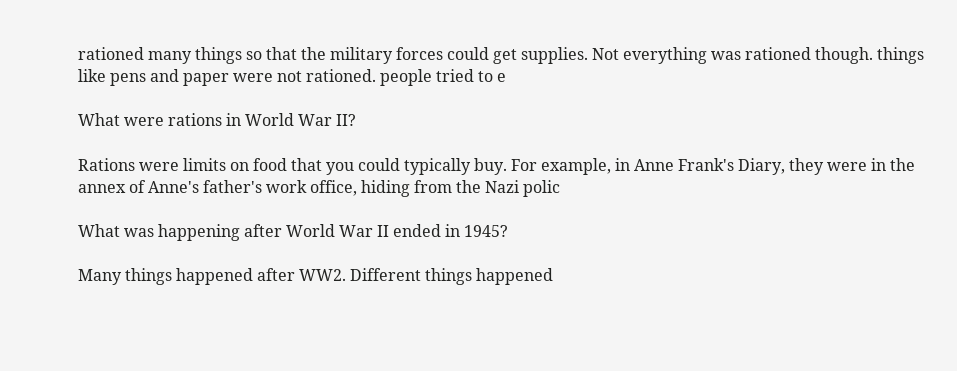rationed many things so that the military forces could get supplies. Not everything was rationed though. things like pens and paper were not rationed. people tried to e

What were rations in World War II?

Rations were limits on food that you could typically buy. For example, in Anne Frank's Diary, they were in the annex of Anne's father's work office, hiding from the Nazi polic

What was happening after World War II ended in 1945?

Many things happened after WW2. Different things happened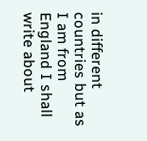in different countries but as I am from England I shall write about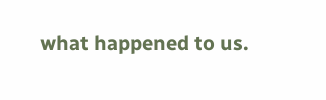what happened to us.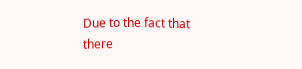Due to the fact that there